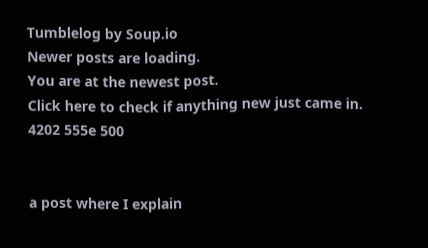Tumblelog by Soup.io
Newer posts are loading.
You are at the newest post.
Click here to check if anything new just came in.
4202 555e 500


a post where I explain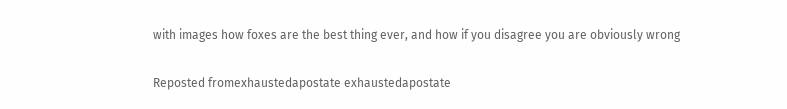with images how foxes are the best thing ever, and how if you disagree you are obviously wrong

Reposted fromexhaustedapostate exhaustedapostate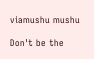viamushu mushu

Don't be the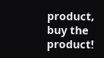product, buy the product!